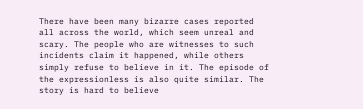There have been many bizarre cases reported all across the world, which seem unreal and scary. The people who are witnesses to such incidents claim it happened, while others simply refuse to believe in it. The episode of the expressionless is also quite similar. The story is hard to believe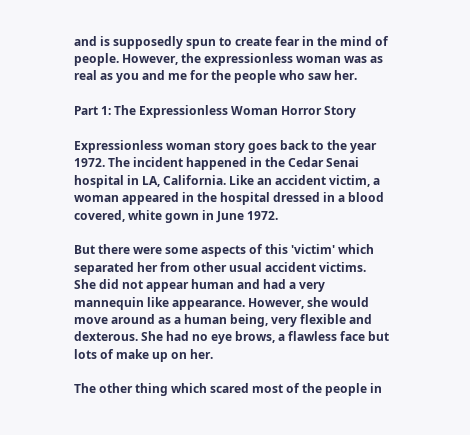and is supposedly spun to create fear in the mind of people. However, the expressionless woman was as real as you and me for the people who saw her.

Part 1: The Expressionless Woman Horror Story

Expressionless woman story goes back to the year 1972. The incident happened in the Cedar Senai hospital in LA, California. Like an accident victim, a woman appeared in the hospital dressed in a blood covered, white gown in June 1972.

But there were some aspects of this 'victim' which separated her from other usual accident victims. She did not appear human and had a very mannequin like appearance. However, she would move around as a human being, very flexible and dexterous. She had no eye brows, a flawless face but lots of make up on her.

The other thing which scared most of the people in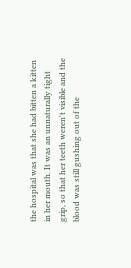the hospital was that she had bitten a kitten in her mouth. It was an unnaturally tight grip, so that her teeth weren't visible and the blood was still gushing out of the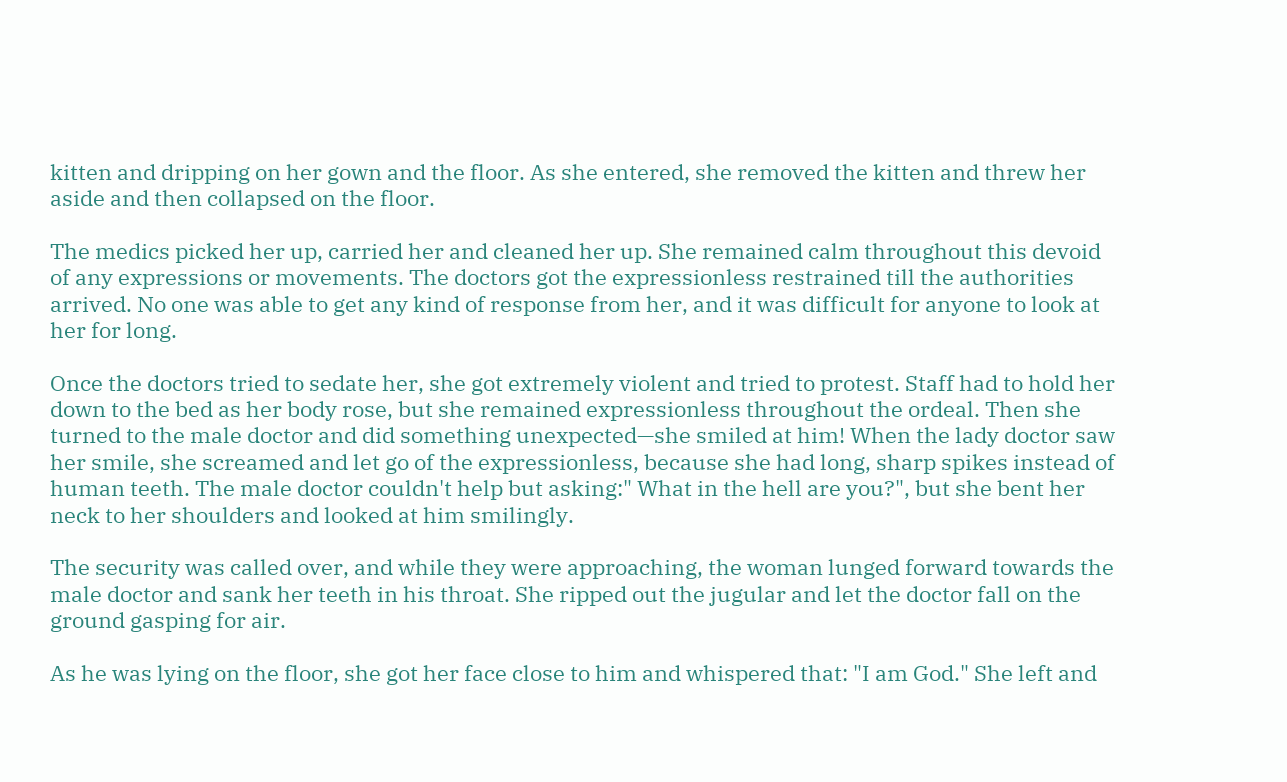kitten and dripping on her gown and the floor. As she entered, she removed the kitten and threw her aside and then collapsed on the floor.

The medics picked her up, carried her and cleaned her up. She remained calm throughout this devoid of any expressions or movements. The doctors got the expressionless restrained till the authorities arrived. No one was able to get any kind of response from her, and it was difficult for anyone to look at her for long.

Once the doctors tried to sedate her, she got extremely violent and tried to protest. Staff had to hold her down to the bed as her body rose, but she remained expressionless throughout the ordeal. Then she turned to the male doctor and did something unexpected—she smiled at him! When the lady doctor saw her smile, she screamed and let go of the expressionless, because she had long, sharp spikes instead of human teeth. The male doctor couldn't help but asking:" What in the hell are you?", but she bent her neck to her shoulders and looked at him smilingly.

The security was called over, and while they were approaching, the woman lunged forward towards the male doctor and sank her teeth in his throat. She ripped out the jugular and let the doctor fall on the ground gasping for air.

As he was lying on the floor, she got her face close to him and whispered that: "I am God." She left and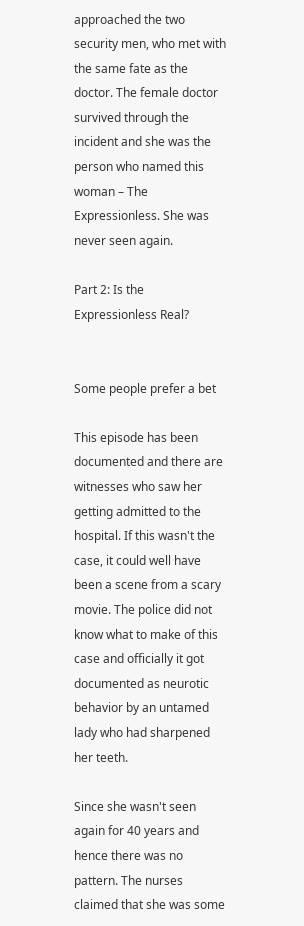approached the two security men, who met with the same fate as the doctor. The female doctor survived through the incident and she was the person who named this woman – The Expressionless. She was never seen again.

Part 2: Is the Expressionless Real?


Some people prefer a bet

This episode has been documented and there are witnesses who saw her getting admitted to the hospital. If this wasn't the case, it could well have been a scene from a scary movie. The police did not know what to make of this case and officially it got documented as neurotic behavior by an untamed lady who had sharpened her teeth.

Since she wasn't seen again for 40 years and hence there was no pattern. The nurses claimed that she was some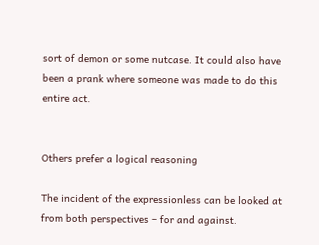sort of demon or some nutcase. It could also have been a prank where someone was made to do this entire act.


Others prefer a logical reasoning

The incident of the expressionless can be looked at from both perspectives – for and against.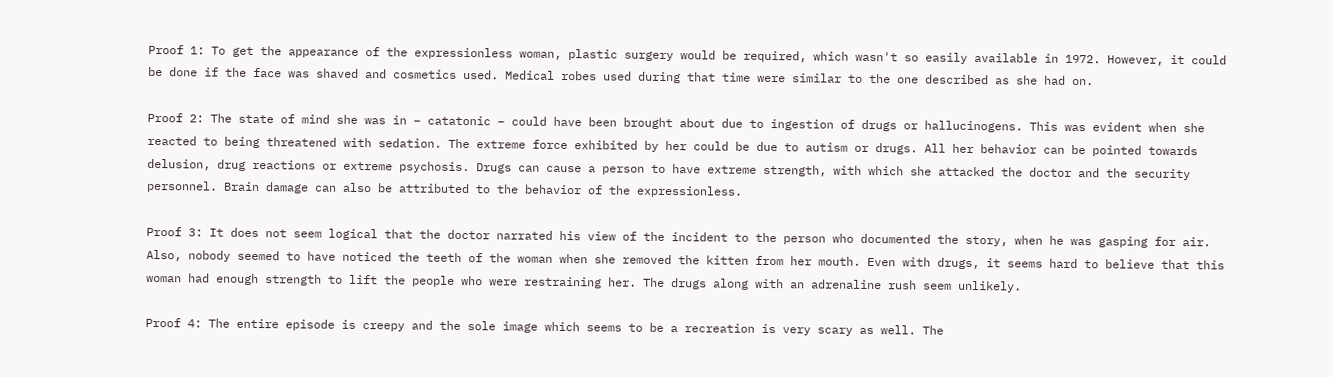Proof 1: To get the appearance of the expressionless woman, plastic surgery would be required, which wasn't so easily available in 1972. However, it could be done if the face was shaved and cosmetics used. Medical robes used during that time were similar to the one described as she had on.

Proof 2: The state of mind she was in – catatonic – could have been brought about due to ingestion of drugs or hallucinogens. This was evident when she reacted to being threatened with sedation. The extreme force exhibited by her could be due to autism or drugs. All her behavior can be pointed towards delusion, drug reactions or extreme psychosis. Drugs can cause a person to have extreme strength, with which she attacked the doctor and the security personnel. Brain damage can also be attributed to the behavior of the expressionless.

Proof 3: It does not seem logical that the doctor narrated his view of the incident to the person who documented the story, when he was gasping for air. Also, nobody seemed to have noticed the teeth of the woman when she removed the kitten from her mouth. Even with drugs, it seems hard to believe that this woman had enough strength to lift the people who were restraining her. The drugs along with an adrenaline rush seem unlikely.

Proof 4: The entire episode is creepy and the sole image which seems to be a recreation is very scary as well. The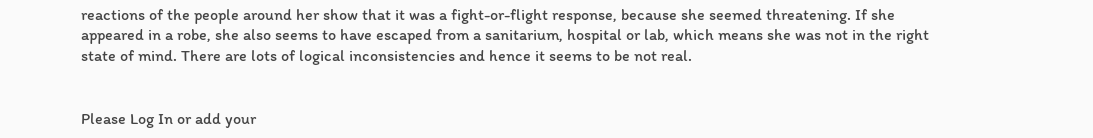reactions of the people around her show that it was a fight-or-flight response, because she seemed threatening. If she appeared in a robe, she also seems to have escaped from a sanitarium, hospital or lab, which means she was not in the right state of mind. There are lots of logical inconsistencies and hence it seems to be not real.


Please Log In or add your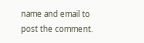name and email to post the comment.